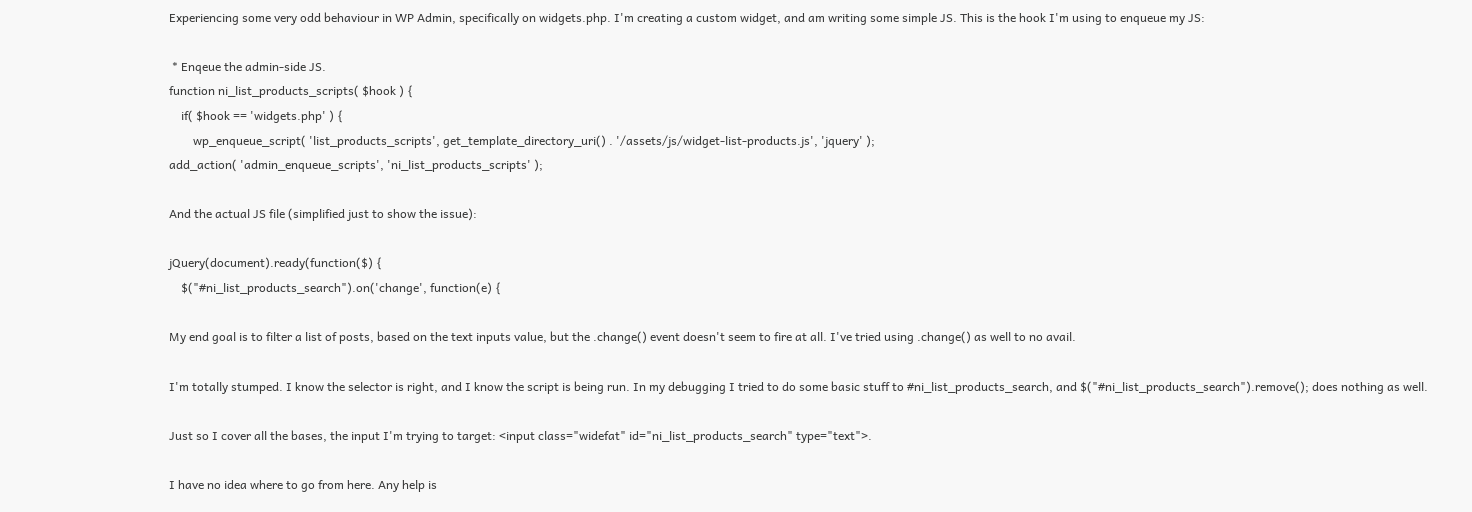Experiencing some very odd behaviour in WP Admin, specifically on widgets.php. I'm creating a custom widget, and am writing some simple JS. This is the hook I'm using to enqueue my JS:

 * Enqeue the admin-side JS.
function ni_list_products_scripts( $hook ) {
    if( $hook == 'widgets.php' ) {
        wp_enqueue_script( 'list_products_scripts', get_template_directory_uri() . '/assets/js/widget-list-products.js', 'jquery' );
add_action( 'admin_enqueue_scripts', 'ni_list_products_scripts' );

And the actual JS file (simplified just to show the issue):

jQuery(document).ready(function($) {
    $("#ni_list_products_search").on('change', function(e) {

My end goal is to filter a list of posts, based on the text inputs value, but the .change() event doesn't seem to fire at all. I've tried using .change() as well to no avail.

I'm totally stumped. I know the selector is right, and I know the script is being run. In my debugging I tried to do some basic stuff to #ni_list_products_search, and $("#ni_list_products_search").remove(); does nothing as well.

Just so I cover all the bases, the input I'm trying to target: <input class="widefat" id="ni_list_products_search" type="text">.

I have no idea where to go from here. Any help is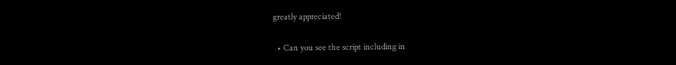greatly appreciated!

  • Can you see the script including in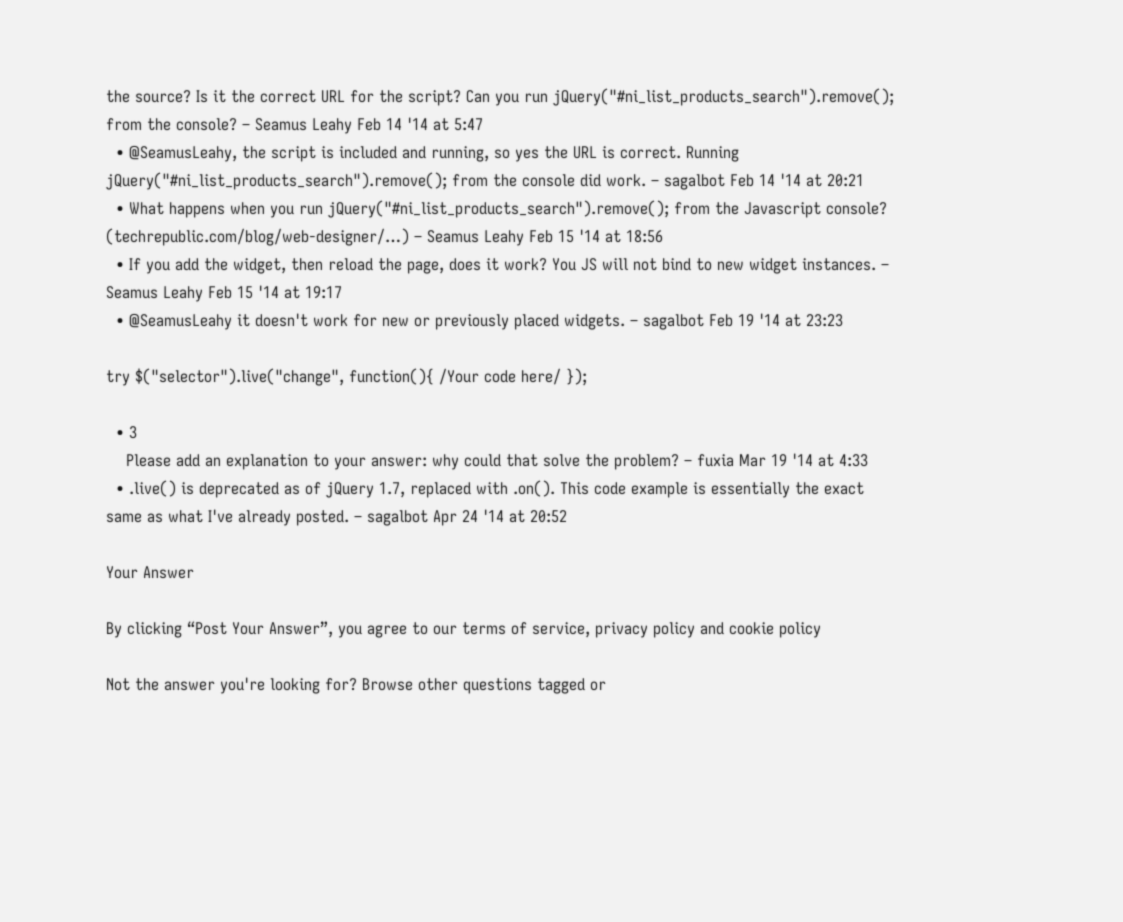the source? Is it the correct URL for the script? Can you run jQuery("#ni_list_products_search").remove(); from the console? – Seamus Leahy Feb 14 '14 at 5:47
  • @SeamusLeahy, the script is included and running, so yes the URL is correct. Running jQuery("#ni_list_products_search").remove(); from the console did work. – sagalbot Feb 14 '14 at 20:21
  • What happens when you run jQuery("#ni_list_products_search").remove(); from the Javascript console? (techrepublic.com/blog/web-designer/…) – Seamus Leahy Feb 15 '14 at 18:56
  • If you add the widget, then reload the page, does it work? You JS will not bind to new widget instances. – Seamus Leahy Feb 15 '14 at 19:17
  • @SeamusLeahy it doesn't work for new or previously placed widgets. – sagalbot Feb 19 '14 at 23:23

try $("selector").live("change", function(){ /Your code here/ });

  • 3
    Please add an explanation to your answer: why could that solve the problem? – fuxia Mar 19 '14 at 4:33
  • .live() is deprecated as of jQuery 1.7, replaced with .on(). This code example is essentially the exact same as what I've already posted. – sagalbot Apr 24 '14 at 20:52

Your Answer

By clicking “Post Your Answer”, you agree to our terms of service, privacy policy and cookie policy

Not the answer you're looking for? Browse other questions tagged or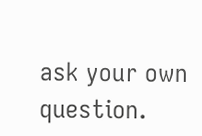ask your own question.